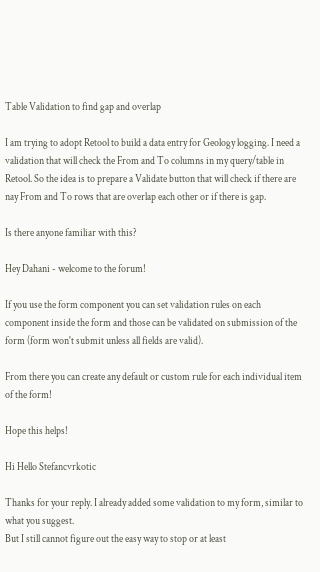Table Validation to find gap and overlap

I am trying to adopt Retool to build a data entry for Geology logging. I need a validation that will check the From and To columns in my query/table in Retool. So the idea is to prepare a Validate button that will check if there are nay From and To rows that are overlap each other or if there is gap.

Is there anyone familiar with this?

Hey Dahani - welcome to the forum!

If you use the form component you can set validation rules on each component inside the form and those can be validated on submission of the form (form won't submit unless all fields are valid).

From there you can create any default or custom rule for each individual item of the form!

Hope this helps!

Hi Hello Stefancvrkotic

Thanks for your reply. I already added some validation to my form, similar to what you suggest.
But I still cannot figure out the easy way to stop or at least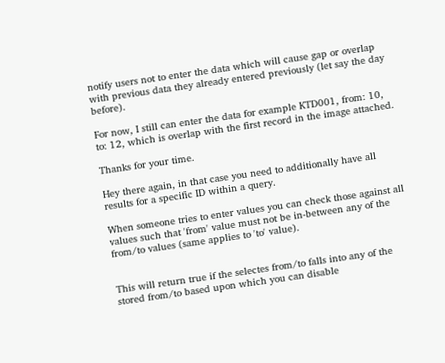notify users not to enter the data which will cause gap or overlap with previous data they already entered previously (let say the day before).

For now, I still can enter the data for example KTD001, from: 10, to: 12, which is overlap with the first record in the image attached.

Thanks for your time.

Hey there again, in that case you need to additionally have all results for a specific ID within a query.

When someone tries to enter values you can check those against all values such that 'from' value must not be in-between any of the from/to values (same applies to 'to' value).


This will return true if the selectes from/to falls into any of the stored from/to based upon which you can disable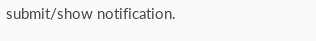submit/show notification.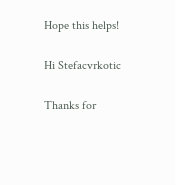Hope this helps!

Hi Stefacvrkotic

Thanks for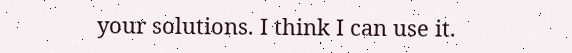your solutions. I think I can use it.